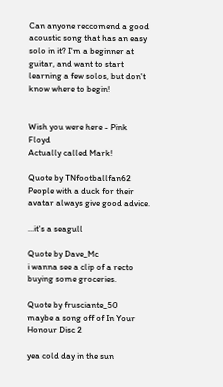Can anyone reccomend a good acoustic song that has an easy solo in it? I'm a beginner at guitar, and want to start learning a few solos, but don't know where to begin!


Wish you were here - Pink Floyd
Actually called Mark!

Quote by TNfootballfan62
People with a duck for their avatar always give good advice.

...it's a seagull

Quote by Dave_Mc
i wanna see a clip of a recto buying some groceries.

Quote by frusciante_50
maybe a song off of In Your Honour Disc 2

yea cold day in the sun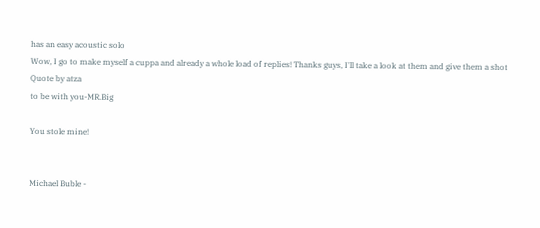has an easy acoustic solo
Wow, I go to make myself a cuppa and already a whole load of replies! Thanks guys, I'll take a look at them and give them a shot
Quote by atza
to be with you-MR.Big

You stole mine!


Michael Buble -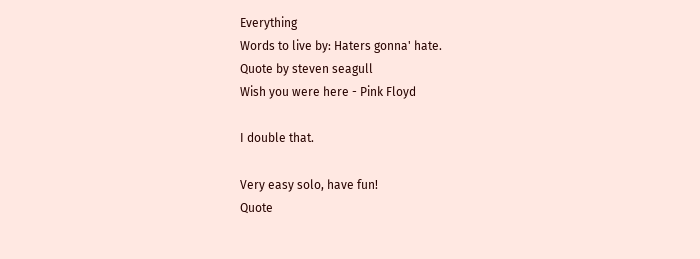Everything
Words to live by: Haters gonna' hate.
Quote by steven seagull
Wish you were here - Pink Floyd

I double that.

Very easy solo, have fun!
Quote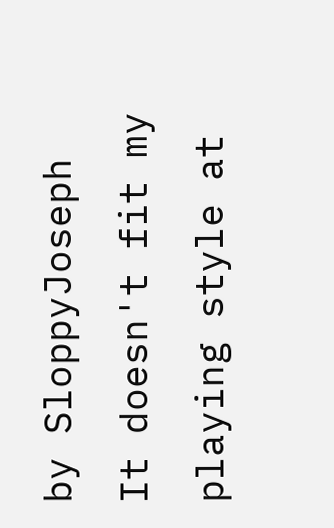by SloppyJoseph
It doesn't fit my playing style at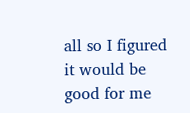all so I figured it would be good for me